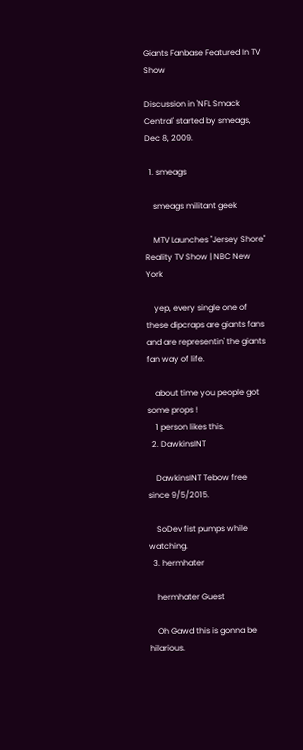Giants Fanbase Featured In TV Show

Discussion in 'NFL Smack Central' started by smeags, Dec 8, 2009.

  1. smeags

    smeags militant geek

    MTV Launches "Jersey Shore" Reality TV Show | NBC New York

    yep, every single one of these dipcraps are giants fans and are representin' the giants fan way of life.

    about time you people got some props !
    1 person likes this.
  2. DawkinsINT

    DawkinsINT Tebow free since 9/5/2015.

    SoDev fist pumps while watching.
  3. hermhater

    hermhater Guest

    Oh Gawd this is gonna be hilarious.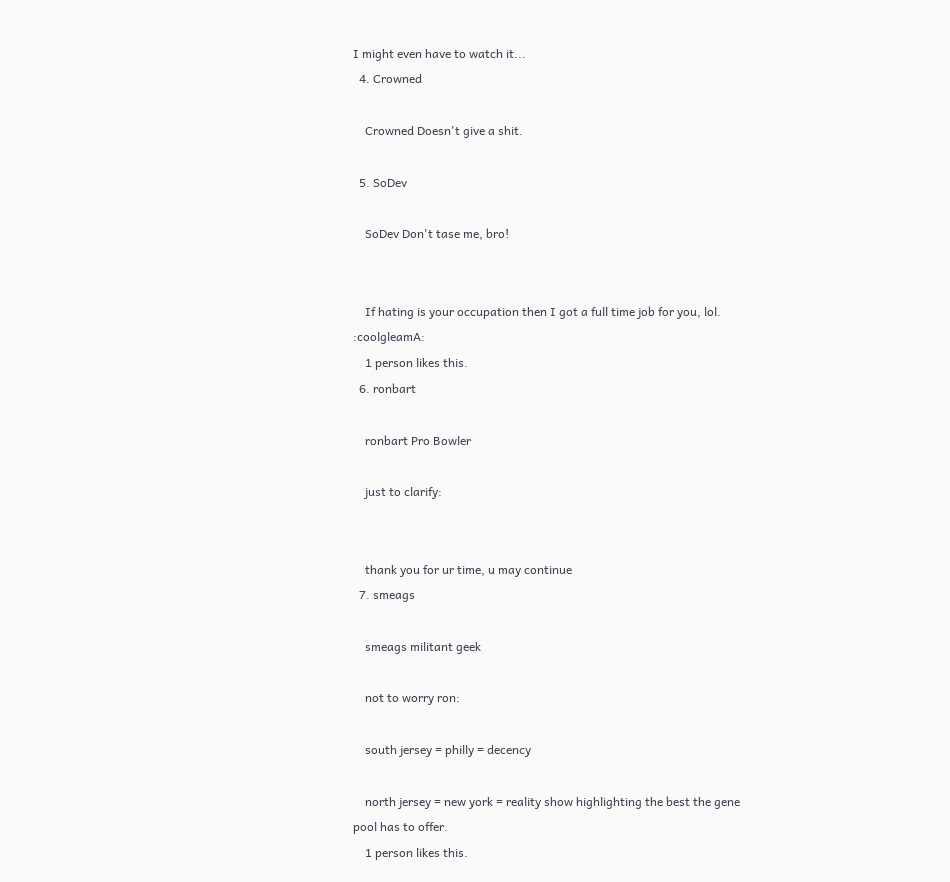I might even have to watch it...
  4. Crowned

    Crowned Doesn't give a shit.

  5. SoDev

    SoDev Don't tase me, bro!


    If hating is your occupation then I got a full time job for you, lol. :coolgleamA:
    1 person likes this.
  6. ronbart

    ronbart Pro Bowler

    just to clarify:


    thank you for ur time, u may continue
  7. smeags

    smeags militant geek

    not to worry ron:

    south jersey = philly = decency

    north jersey = new york = reality show highlighting the best the gene pool has to offer.
    1 person likes this.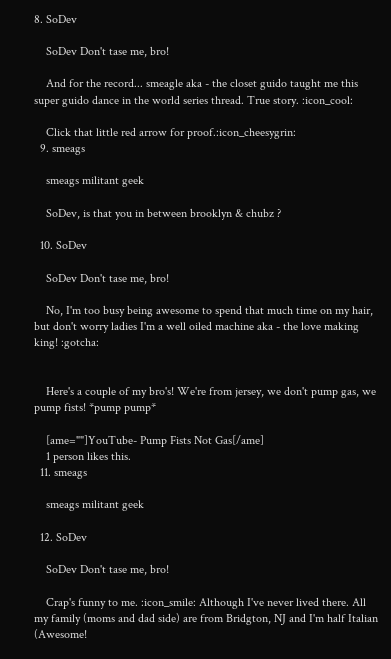8. SoDev

    SoDev Don't tase me, bro!

    And for the record... smeagle aka - the closet guido taught me this super guido dance in the world series thread. True story. :icon_cool:

    Click that little red arrow for proof.:icon_cheesygrin:
  9. smeags

    smeags militant geek

    SoDev, is that you in between brooklyn & chubz ?

  10. SoDev

    SoDev Don't tase me, bro!

    No, I'm too busy being awesome to spend that much time on my hair, but don't worry ladies I'm a well oiled machine aka - the love making king! :gotcha:


    Here's a couple of my bro's! We're from jersey, we don't pump gas, we pump fists! *pump pump*

    [ame=""]YouTube- Pump Fists Not Gas[/ame]
    1 person likes this.
  11. smeags

    smeags militant geek

  12. SoDev

    SoDev Don't tase me, bro!

    Crap's funny to me. :icon_smile: Although I've never lived there. All my family (moms and dad side) are from Bridgton, NJ and I'm half Italian (Awesome!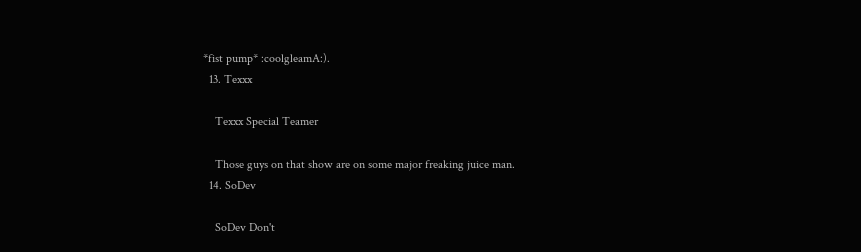*fist pump* :coolgleamA:).
  13. Texxx

    Texxx Special Teamer

    Those guys on that show are on some major freaking juice man.
  14. SoDev

    SoDev Don't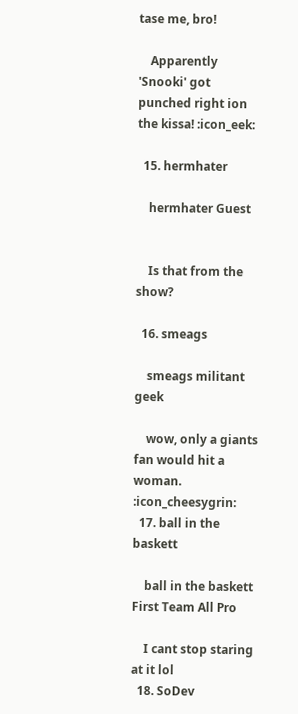tase me, bro!

    Apparently 'Snooki' got punched right ion the kissa! :icon_eek:

  15. hermhater

    hermhater Guest


    Is that from the show?

  16. smeags

    smeags militant geek

    wow, only a giants fan would hit a woman. :icon_cheesygrin:
  17. ball in the baskett

    ball in the baskett First Team All Pro

    I cant stop staring at it lol
  18. SoDev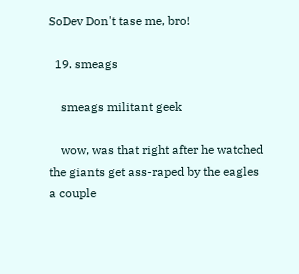SoDev Don't tase me, bro!

  19. smeags

    smeags militant geek

    wow, was that right after he watched the giants get ass-raped by the eagles a couple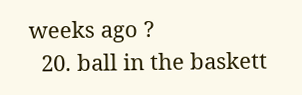weeks ago ?
  20. ball in the baskett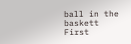ball in the baskett First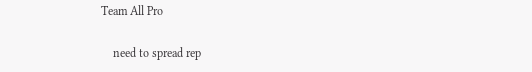Team All Pro

    need to spread rep